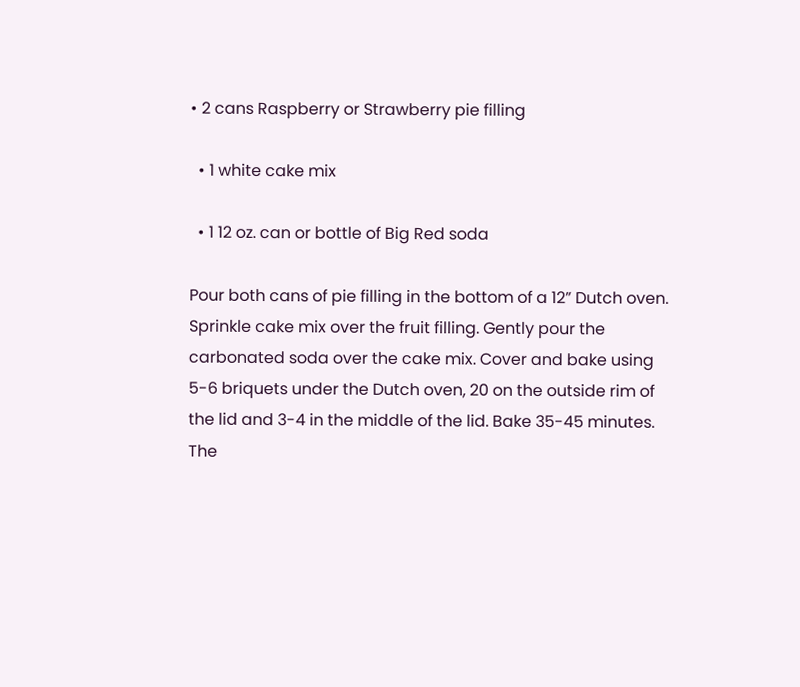• 2 cans Raspberry or Strawberry pie filling

  • 1 white cake mix

  • 1 12 oz. can or bottle of Big Red soda

Pour both cans of pie filling in the bottom of a 12” Dutch oven. Sprinkle cake mix over the fruit filling. Gently pour the carbonated soda over the cake mix. Cover and bake using 5-6 briquets under the Dutch oven, 20 on the outside rim of the lid and 3-4 in the middle of the lid. Bake 35-45 minutes. The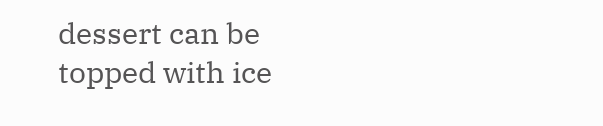dessert can be topped with ice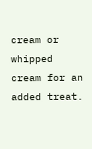cream or whipped cream for an added treat.